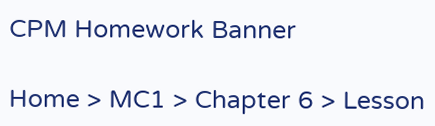CPM Homework Banner

Home > MC1 > Chapter 6 > Lesson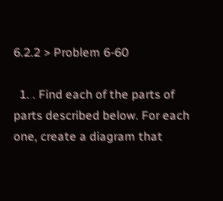6.2.2 > Problem 6-60

  1. . Find each of the parts of parts described below. For each one, create a diagram that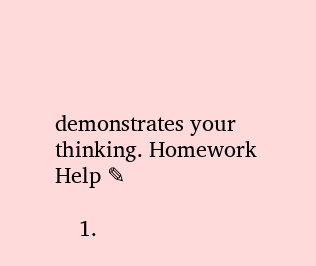demonstrates your thinking. Homework Help ✎

    1.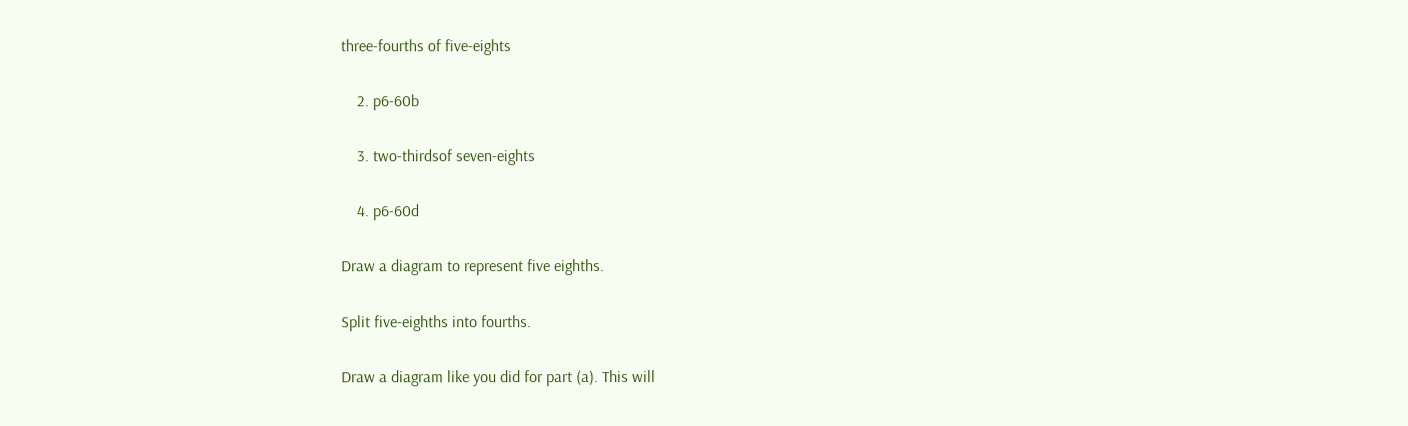three-fourths of five-eights

    2. p6-60b

    3. two-thirdsof seven-eights

    4. p6-60d

Draw a diagram to represent five eighths.

Split five-eighths into fourths.

Draw a diagram like you did for part (a). This will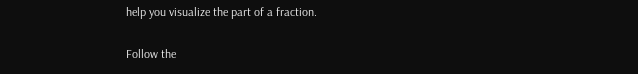help you visualize the part of a fraction.

Follow the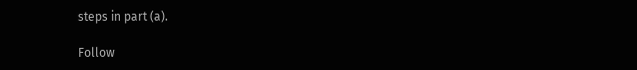steps in part (a).

Follow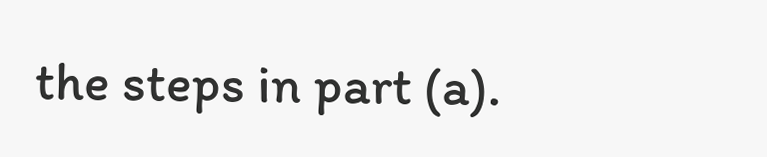the steps in part (a).